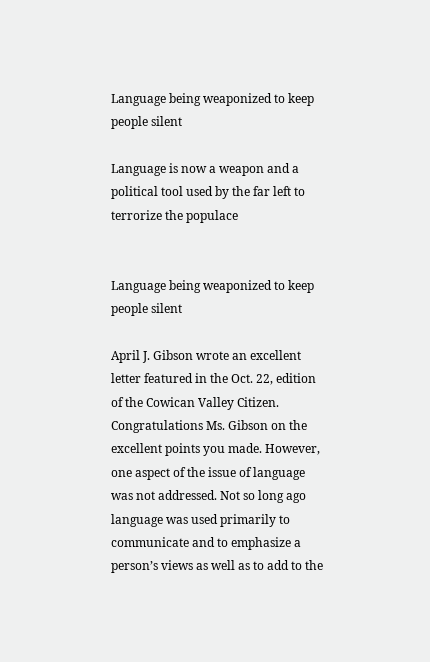Language being weaponized to keep people silent

Language is now a weapon and a political tool used by the far left to terrorize the populace


Language being weaponized to keep people silent

April J. Gibson wrote an excellent letter featured in the Oct. 22, edition of the Cowican Valley Citizen. Congratulations Ms. Gibson on the excellent points you made. However, one aspect of the issue of language was not addressed. Not so long ago language was used primarily to communicate and to emphasize a person’s views as well as to add to the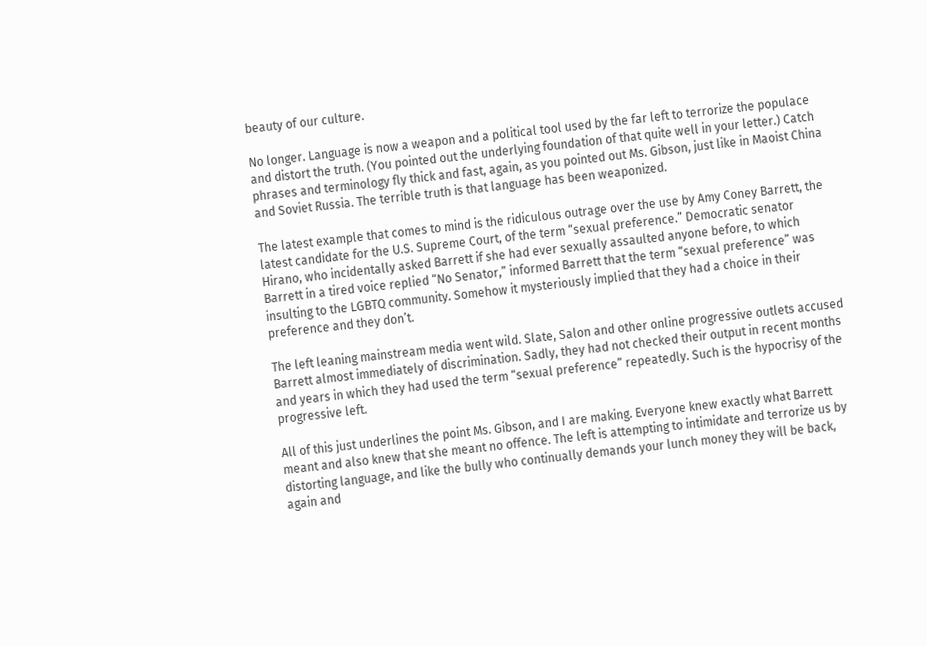beauty of our culture.

No longer. Language is now a weapon and a political tool used by the far left to terrorize the populace and distort the truth. (You pointed out the underlying foundation of that quite well in your letter.) Catch phrases and terminology fly thick and fast, again, as you pointed out Ms. Gibson, just like in Maoist China and Soviet Russia. The terrible truth is that language has been weaponized.

The latest example that comes to mind is the ridiculous outrage over the use by Amy Coney Barrett, the latest candidate for the U.S. Supreme Court, of the term “sexual preference.” Democratic senator Hirano, who incidentally asked Barrett if she had ever sexually assaulted anyone before, to which Barrett in a tired voice replied “No Senator,” informed Barrett that the term “sexual preference” was insulting to the LGBTQ community. Somehow it mysteriously implied that they had a choice in their preference and they don’t.

The left leaning mainstream media went wild. Slate, Salon and other online progressive outlets accused Barrett almost immediately of discrimination. Sadly, they had not checked their output in recent months and years in which they had used the term “sexual preference” repeatedly. Such is the hypocrisy of the progressive left.

All of this just underlines the point Ms. Gibson, and I are making. Everyone knew exactly what Barrett meant and also knew that she meant no offence. The left is attempting to intimidate and terrorize us by distorting language, and like the bully who continually demands your lunch money they will be back, again and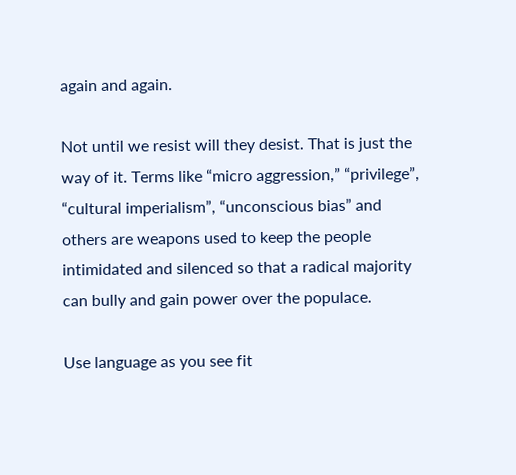again and again.

Not until we resist will they desist. That is just the way of it. Terms like “micro aggression,” “privilege”, “cultural imperialism”, “unconscious bias” and others are weapons used to keep the people intimidated and silenced so that a radical majority can bully and gain power over the populace.

Use language as you see fit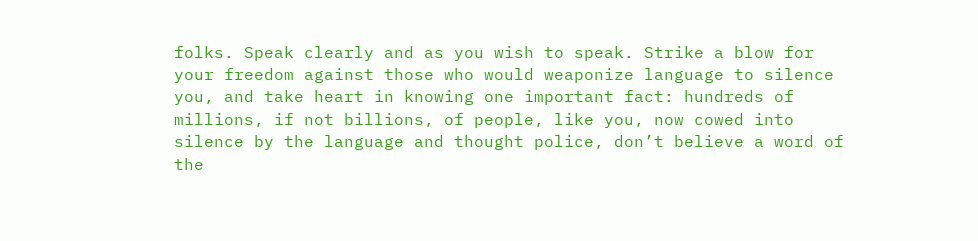folks. Speak clearly and as you wish to speak. Strike a blow for your freedom against those who would weaponize language to silence you, and take heart in knowing one important fact: hundreds of millions, if not billions, of people, like you, now cowed into silence by the language and thought police, don’t believe a word of the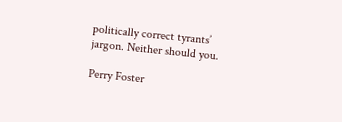politically correct tyrants’ jargon. Neither should you.

Perry Foster